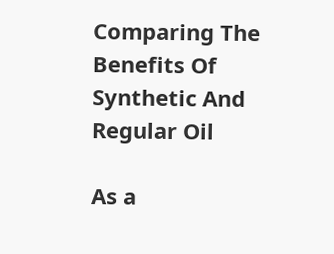Comparing The Benefits Of Synthetic And Regular Oil

As a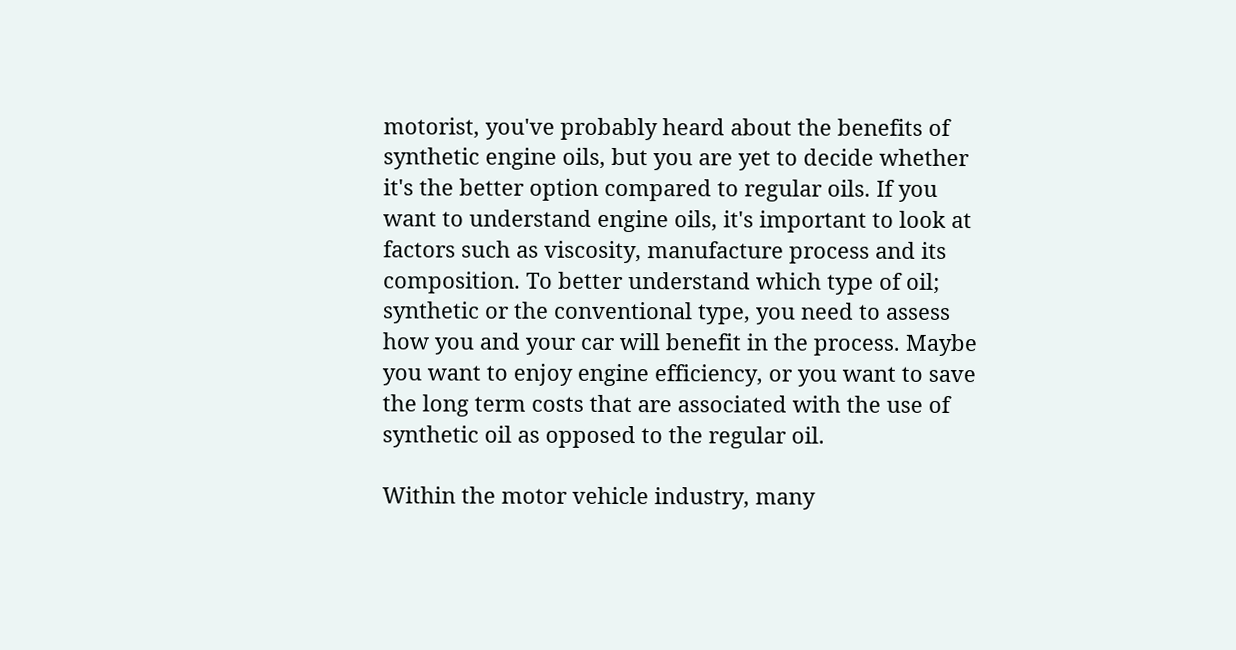motorist, you've probably heard about the benefits of synthetic engine oils, but you are yet to decide whether it's the better option compared to regular oils. If you want to understand engine oils, it's important to look at factors such as viscosity, manufacture process and its composition. To better understand which type of oil; synthetic or the conventional type, you need to assess how you and your car will benefit in the process. Maybe you want to enjoy engine efficiency, or you want to save the long term costs that are associated with the use of synthetic oil as opposed to the regular oil.

Within the motor vehicle industry, many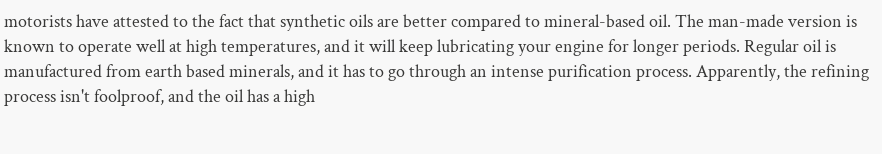motorists have attested to the fact that synthetic oils are better compared to mineral-based oil. The man-made version is known to operate well at high temperatures, and it will keep lubricating your engine for longer periods. Regular oil is manufactured from earth based minerals, and it has to go through an intense purification process. Apparently, the refining process isn't foolproof, and the oil has a high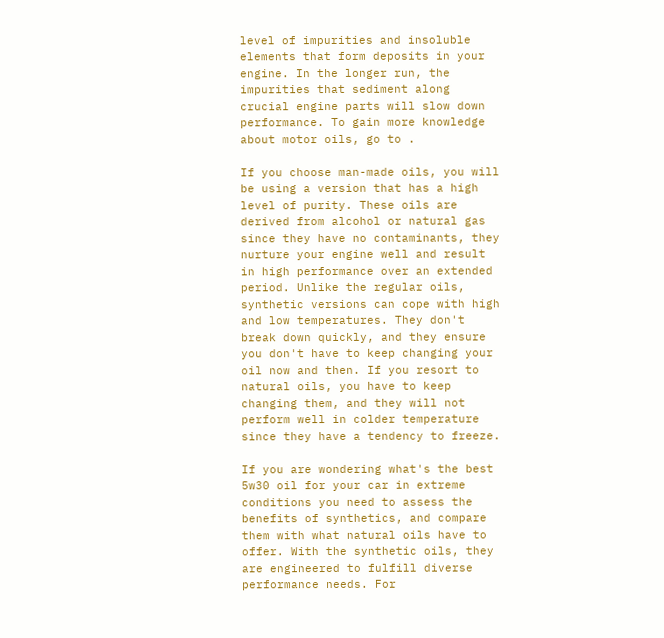level of impurities and insoluble elements that form deposits in your engine. In the longer run, the impurities that sediment along crucial engine parts will slow down performance. To gain more knowledge about motor oils, go to .

If you choose man-made oils, you will be using a version that has a high level of purity. These oils are derived from alcohol or natural gas since they have no contaminants, they nurture your engine well and result in high performance over an extended period. Unlike the regular oils, synthetic versions can cope with high and low temperatures. They don't break down quickly, and they ensure you don't have to keep changing your oil now and then. If you resort to natural oils, you have to keep changing them, and they will not perform well in colder temperature since they have a tendency to freeze.

If you are wondering what's the best 5w30 oil for your car in extreme conditions you need to assess the benefits of synthetics, and compare them with what natural oils have to offer. With the synthetic oils, they are engineered to fulfill diverse performance needs. For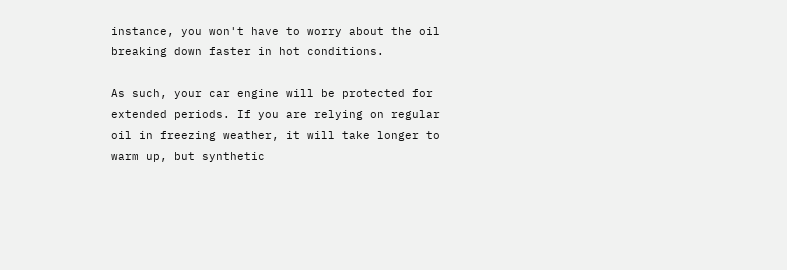instance, you won't have to worry about the oil breaking down faster in hot conditions.

As such, your car engine will be protected for extended periods. If you are relying on regular oil in freezing weather, it will take longer to warm up, but synthetic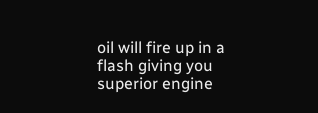oil will fire up in a flash giving you superior engine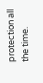protection all the time.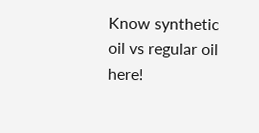Know synthetic oil vs regular oil here!